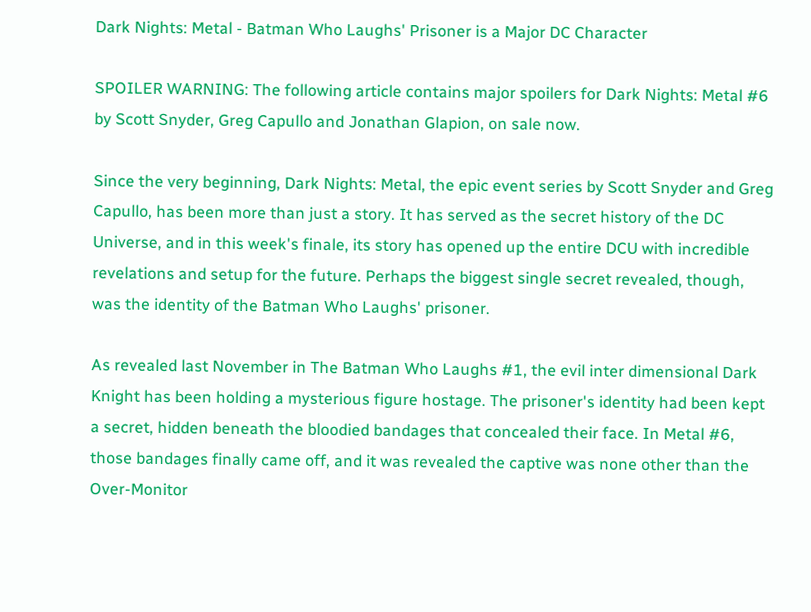Dark Nights: Metal - Batman Who Laughs' Prisoner is a Major DC Character

SPOILER WARNING: The following article contains major spoilers for Dark Nights: Metal #6 by Scott Snyder, Greg Capullo and Jonathan Glapion, on sale now.

Since the very beginning, Dark Nights: Metal, the epic event series by Scott Snyder and Greg Capullo, has been more than just a story. It has served as the secret history of the DC Universe, and in this week's finale, its story has opened up the entire DCU with incredible revelations and setup for the future. Perhaps the biggest single secret revealed, though, was the identity of the Batman Who Laughs' prisoner.

As revealed last November in The Batman Who Laughs #1, the evil inter dimensional Dark Knight has been holding a mysterious figure hostage. The prisoner's identity had been kept a secret, hidden beneath the bloodied bandages that concealed their face. In Metal #6, those bandages finally came off, and it was revealed the captive was none other than the Over-Monitor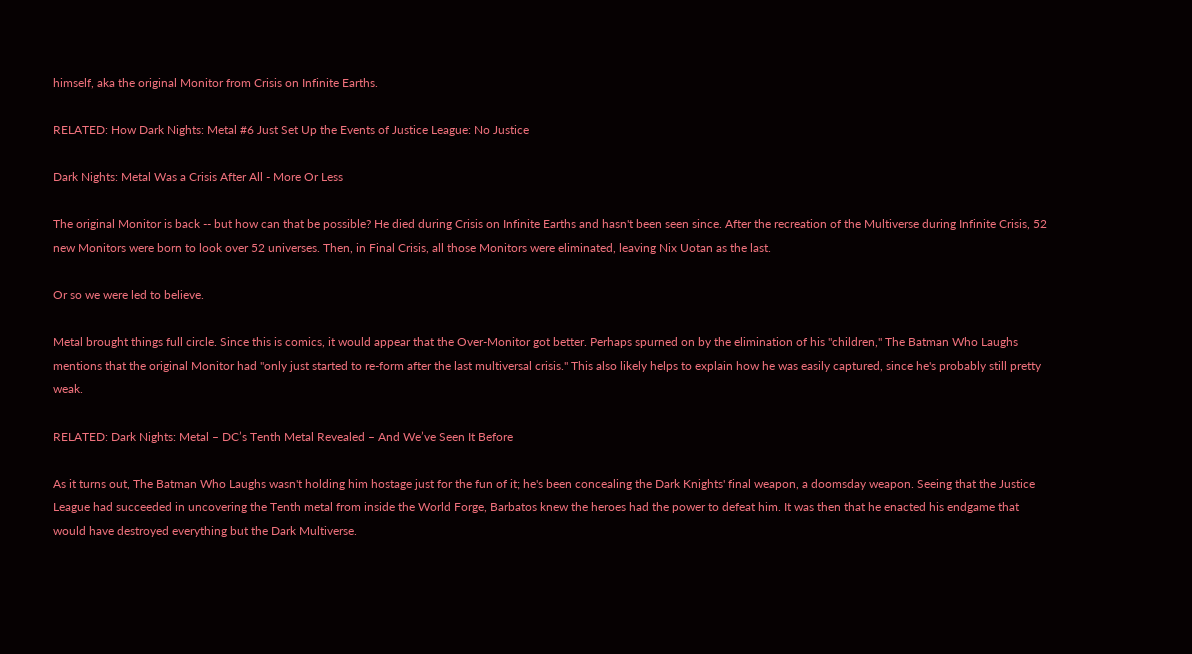himself, aka the original Monitor from Crisis on Infinite Earths.

RELATED: How Dark Nights: Metal #6 Just Set Up the Events of Justice League: No Justice

Dark Nights: Metal Was a Crisis After All - More Or Less

The original Monitor is back -- but how can that be possible? He died during Crisis on Infinite Earths and hasn't been seen since. After the recreation of the Multiverse during Infinite Crisis, 52 new Monitors were born to look over 52 universes. Then, in Final Crisis, all those Monitors were eliminated, leaving Nix Uotan as the last.

Or so we were led to believe.

Metal brought things full circle. Since this is comics, it would appear that the Over-Monitor got better. Perhaps spurned on by the elimination of his "children," The Batman Who Laughs mentions that the original Monitor had "only just started to re-form after the last multiversal crisis." This also likely helps to explain how he was easily captured, since he's probably still pretty weak.

RELATED: Dark Nights: Metal – DC’s Tenth Metal Revealed – And We’ve Seen It Before

As it turns out, The Batman Who Laughs wasn't holding him hostage just for the fun of it; he's been concealing the Dark Knights' final weapon, a doomsday weapon. Seeing that the Justice League had succeeded in uncovering the Tenth metal from inside the World Forge, Barbatos knew the heroes had the power to defeat him. It was then that he enacted his endgame that would have destroyed everything but the Dark Multiverse.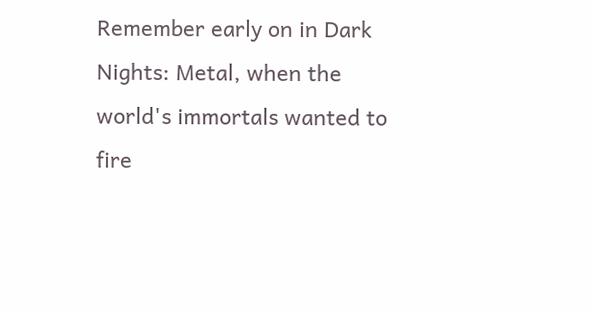Remember early on in Dark Nights: Metal, when the world's immortals wanted to fire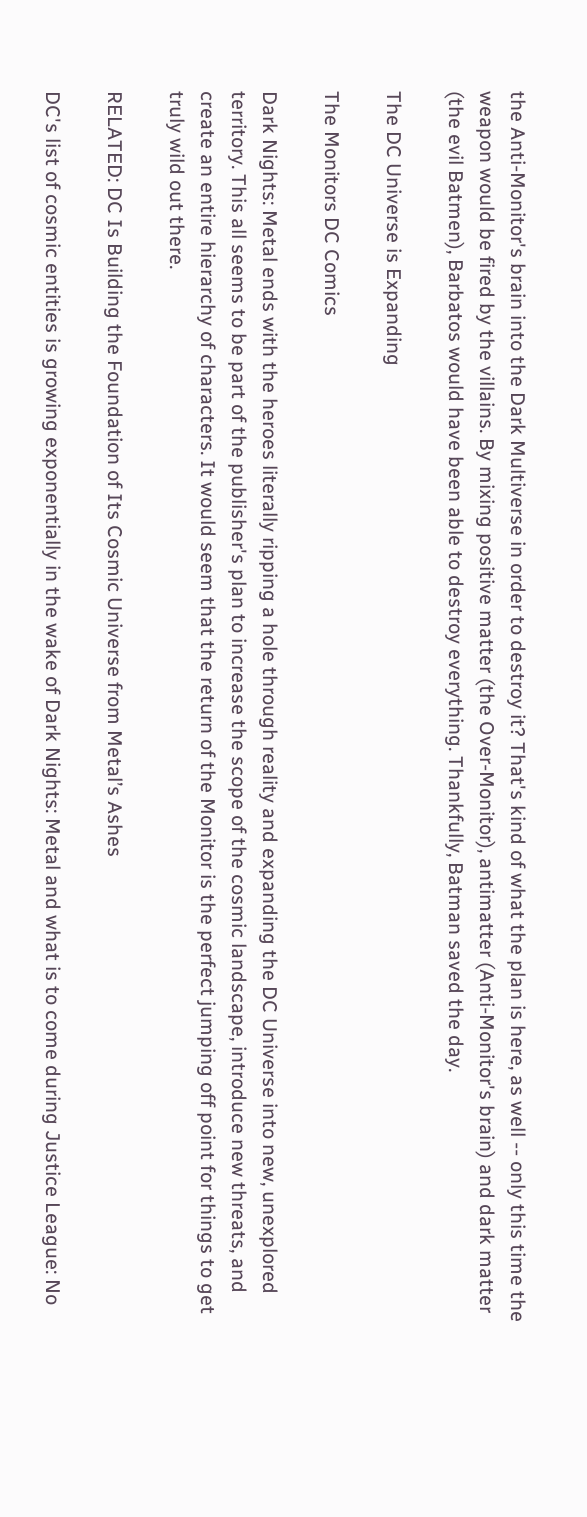the Anti-Monitor's brain into the Dark Multiverse in order to destroy it? That's kind of what the plan is here, as well -- only this time the weapon would be fired by the villains. By mixing positive matter (the Over-Monitor), antimatter (Anti-Monitor's brain) and dark matter (the evil Batmen), Barbatos would have been able to destroy everything. Thankfully, Batman saved the day.

The DC Universe is Expanding

The Monitors DC Comics

Dark Nights: Metal ends with the heroes literally ripping a hole through reality and expanding the DC Universe into new, unexplored territory. This all seems to be part of the publisher's plan to increase the scope of the cosmic landscape, introduce new threats, and create an entire hierarchy of characters. It would seem that the return of the Monitor is the perfect jumping off point for things to get truly wild out there.

RELATED: DC Is Building the Foundation of Its Cosmic Universe from Metal’s Ashes

DC's list of cosmic entities is growing exponentially in the wake of Dark Nights: Metal and what is to come during Justice League: No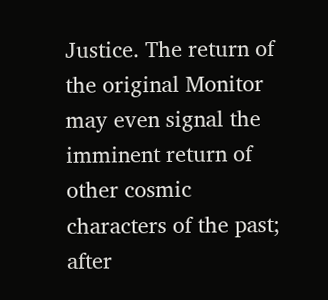Justice. The return of the original Monitor may even signal the imminent return of other cosmic characters of the past; after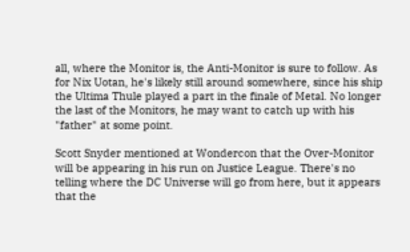all, where the Monitor is, the Anti-Monitor is sure to follow. As for Nix Uotan, he's likely still around somewhere, since his ship the Ultima Thule played a part in the finale of Metal. No longer the last of the Monitors, he may want to catch up with his "father" at some point.

Scott Snyder mentioned at Wondercon that the Over-Monitor will be appearing in his run on Justice League. There's no telling where the DC Universe will go from here, but it appears that the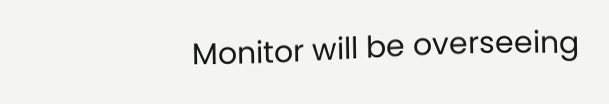Monitor will be overseeing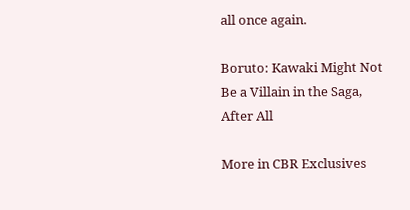all once again.

Boruto: Kawaki Might Not Be a Villain in the Saga, After All

More in CBR Exclusives